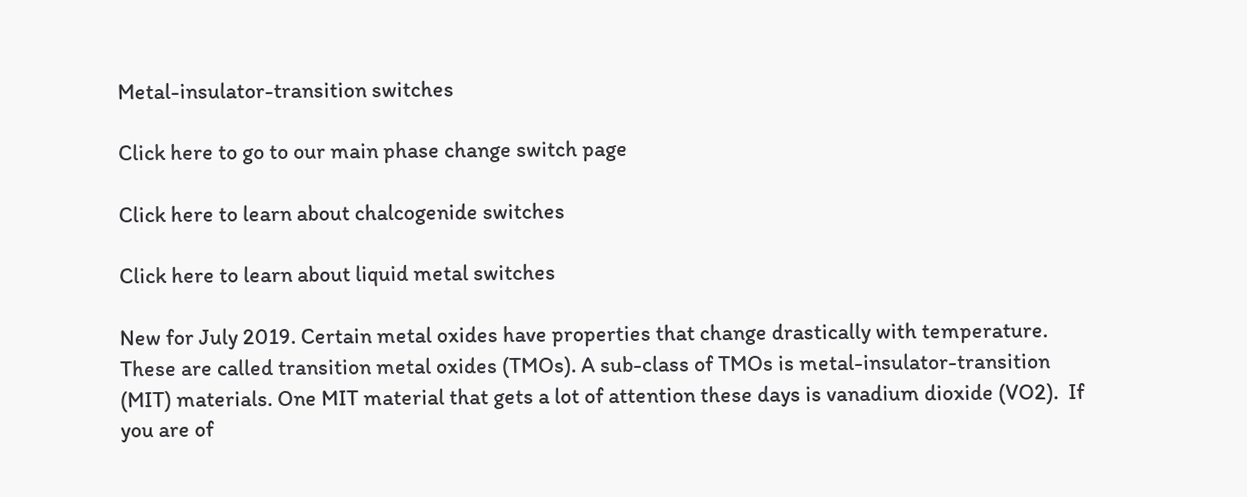Metal-insulator-transition switches

Click here to go to our main phase change switch page

Click here to learn about chalcogenide switches

Click here to learn about liquid metal switches

New for July 2019. Certain metal oxides have properties that change drastically with temperature. These are called transition metal oxides (TMOs). A sub-class of TMOs is metal-insulator-transition (MIT) materials. One MIT material that gets a lot of attention these days is vanadium dioxide (VO2).  If you are of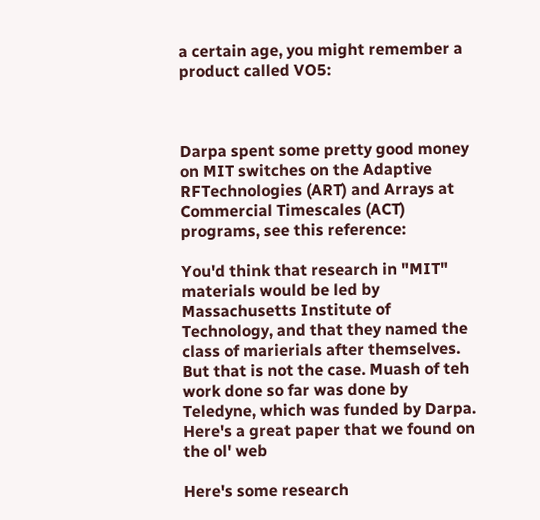a certain age, you might remember a product called VO5:



Darpa spent some pretty good money on MIT switches on the Adaptive RFTechnologies (ART) and Arrays at Commercial Timescales (ACT) programs, see this reference:

You'd think that research in "MIT" materials would be led by Massachusetts Institute of Technology, and that they named the class of marierials after themselves.  But that is not the case. Muash of teh work done so far was done by Teledyne, which was funded by Darpa.  Here's a great paper that we found on the ol' web

Here's some research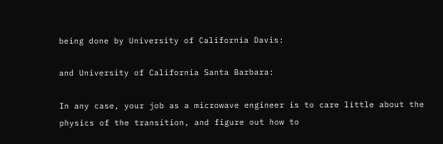being done by University of California Davis:

and University of California Santa Barbara:

In any case, your job as a microwave engineer is to care little about the physics of the transition, and figure out how to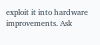exploit it into hardware improvements. Ask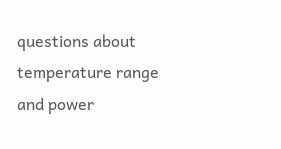questions about temperature range and power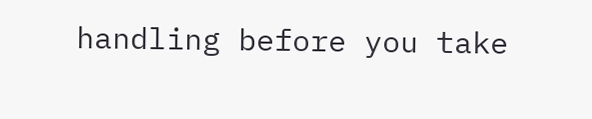handling before you take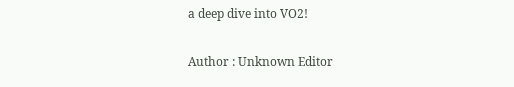a deep dive into VO2!


Author : Unknown Editor